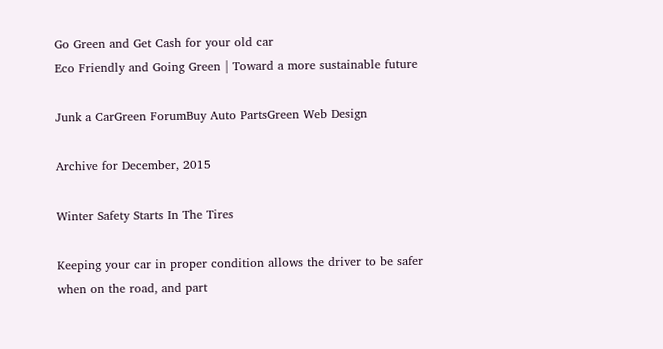Go Green and Get Cash for your old car
Eco Friendly and Going Green | Toward a more sustainable future

Junk a CarGreen ForumBuy Auto PartsGreen Web Design

Archive for December, 2015

Winter Safety Starts In The Tires

Keeping your car in proper condition allows the driver to be safer when on the road, and part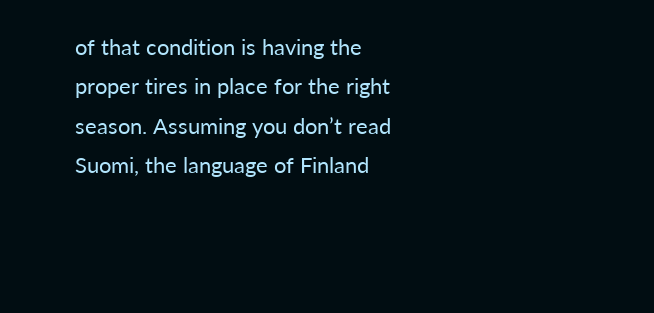of that condition is having the proper tires in place for the right season. Assuming you don’t read Suomi, the language of Finland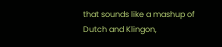that sounds like a mashup of Dutch and Klingon,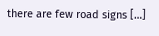there are few road signs […]